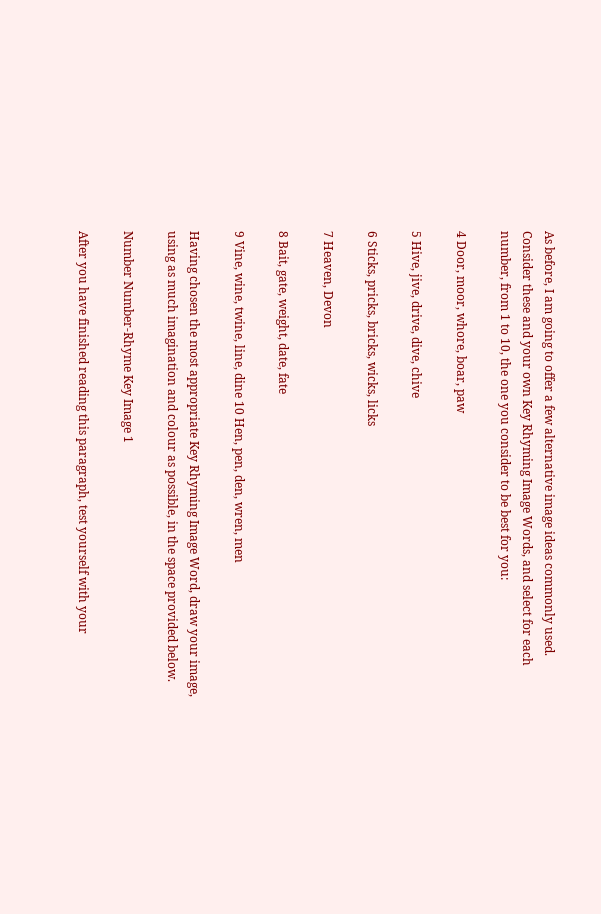As before, I am going to offer a few alternative image ideas commonly used. Consider these and your own Key Rhyming Image Words, and select for each number, from 1 to 10, the one you consider to be best for you:

4 Door, moor, whore, boar, paw

5 Hive, jive, drive, dive, chive

6 Sticks, pricks, bricks, wicks, licks

7 Heaven, Devon

8 Bait, gate, weight, date, fate

9 Vine, wine, twine, line, dine 10 Hen, pen, den, wren, men

Having chosen the most appropriate Key Rhyming Image Word, draw your image, using as much imagination and colour as possible, in the space provided below.

Number Number-Rhyme Key Image 1

After you have finished reading this paragraph, test yourself with your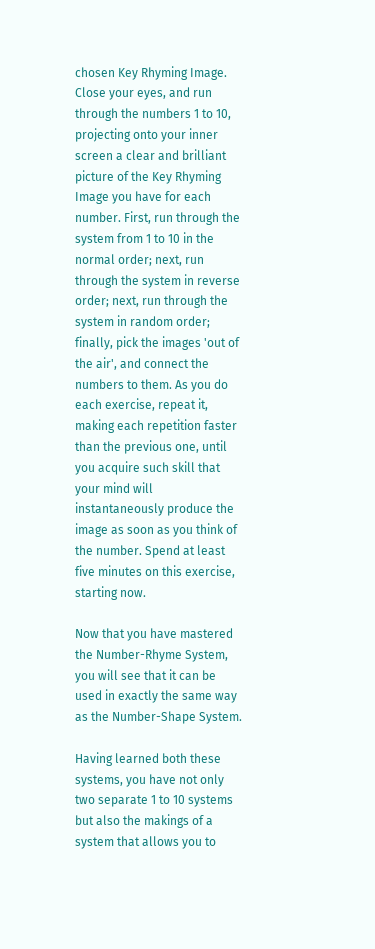chosen Key Rhyming Image. Close your eyes, and run through the numbers 1 to 10, projecting onto your inner screen a clear and brilliant picture of the Key Rhyming Image you have for each number. First, run through the system from 1 to 10 in the normal order; next, run through the system in reverse order; next, run through the system in random order; finally, pick the images 'out of the air', and connect the numbers to them. As you do each exercise, repeat it, making each repetition faster than the previous one, until you acquire such skill that your mind will instantaneously produce the image as soon as you think of the number. Spend at least five minutes on this exercise, starting now.

Now that you have mastered the Number-Rhyme System, you will see that it can be used in exactly the same way as the Number-Shape System.

Having learned both these systems, you have not only two separate 1 to 10 systems but also the makings of a system that allows you to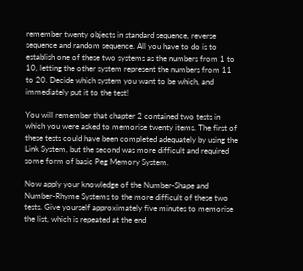remember twenty objects in standard sequence, reverse sequence and random sequence. All you have to do is to establish one of these two systems as the numbers from 1 to 10, letting the other system represent the numbers from 11 to 20. Decide which system you want to be which, and immediately put it to the test!

You will remember that chapter 2 contained two tests in which you were asked to memorise twenty items. The first of these tests could have been completed adequately by using the Link System, but the second was more difficult and required some form of basic Peg Memory System.

Now apply your knowledge of the Number-Shape and Number-Rhyme Systems to the more difficult of these two tests. Give yourself approximately five minutes to memorise the list, which is repeated at the end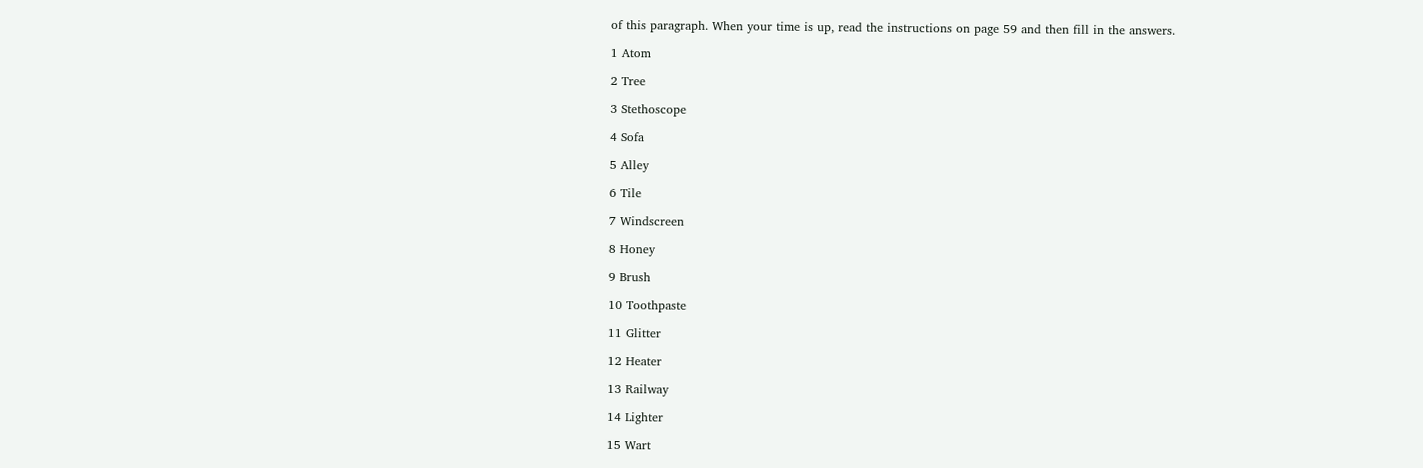of this paragraph. When your time is up, read the instructions on page 59 and then fill in the answers.

1 Atom

2 Tree

3 Stethoscope

4 Sofa

5 Alley

6 Tile

7 Windscreen

8 Honey

9 Brush

10 Toothpaste

11 Glitter

12 Heater

13 Railway

14 Lighter

15 Wart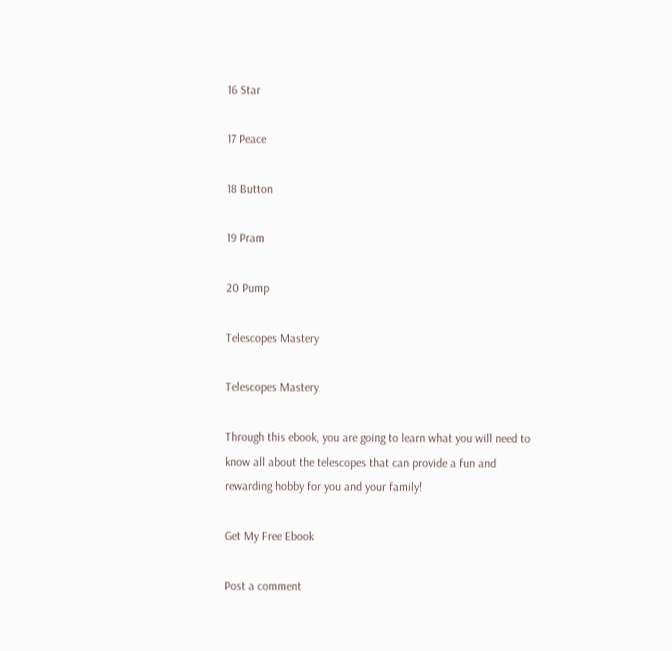16 Star

17 Peace

18 Button

19 Pram

20 Pump

Telescopes Mastery

Telescopes Mastery

Through this ebook, you are going to learn what you will need to know all about the telescopes that can provide a fun and rewarding hobby for you and your family!

Get My Free Ebook

Post a comment